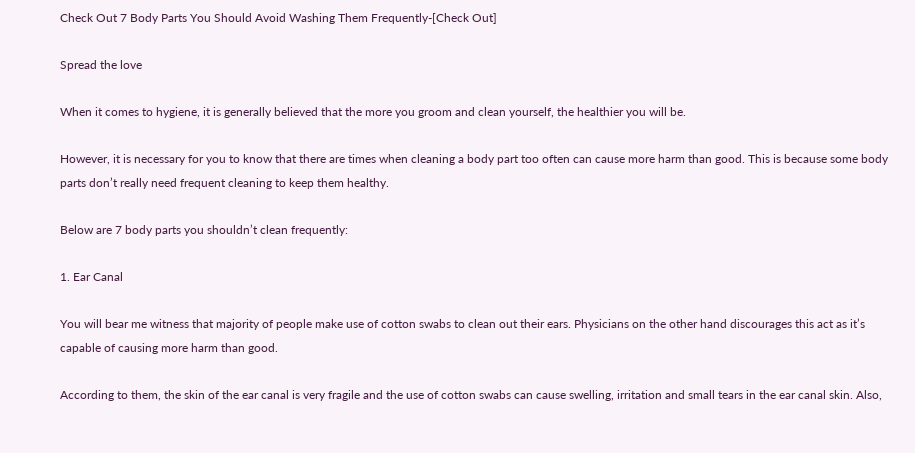Check Out 7 Body Parts You Should Avoid Washing Them Frequently-[Check Out]

Spread the love

When it comes to hygiene, it is generally believed that the more you groom and clean yourself, the healthier you will be.

However, it is necessary for you to know that there are times when cleaning a body part too often can cause more harm than good. This is because some body parts don’t really need frequent cleaning to keep them healthy.

Below are 7 body parts you shouldn’t clean frequently:

1. Ear Canal

You will bear me witness that majority of people make use of cotton swabs to clean out their ears. Physicians on the other hand discourages this act as it’s capable of causing more harm than good.

According to them, the skin of the ear canal is very fragile and the use of cotton swabs can cause swelling, irritation and small tears in the ear canal skin. Also,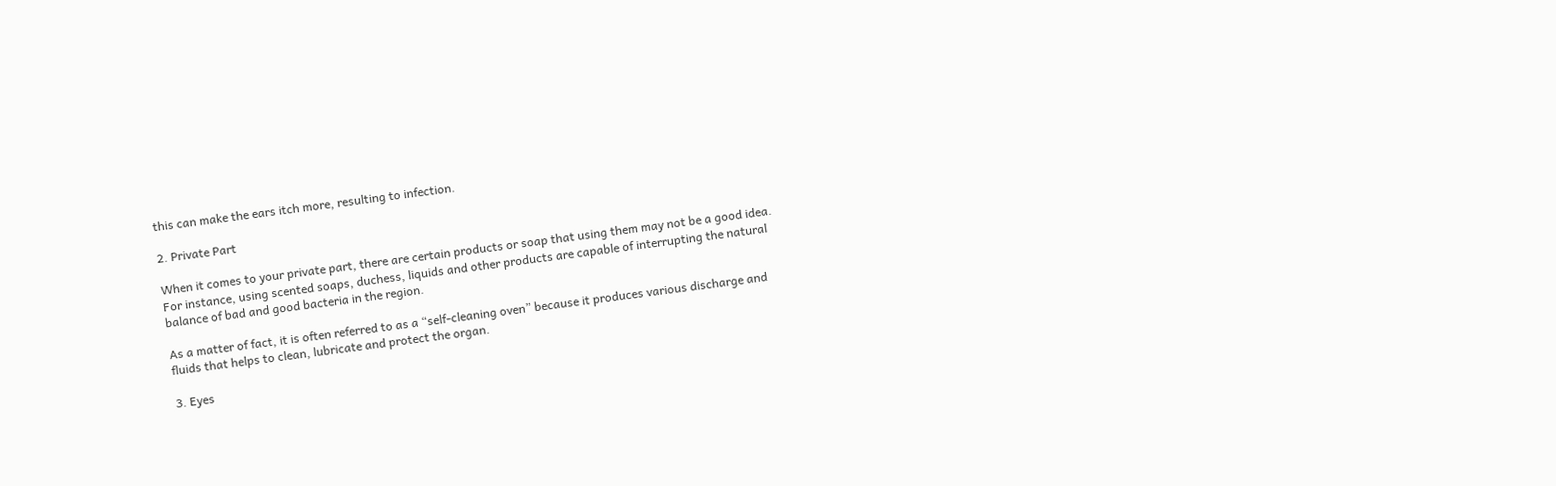this can make the ears itch more, resulting to infection.

2. Private Part

When it comes to your private part, there are certain products or soap that using them may not be a good idea. For instance, using scented soaps, duchess, liquids and other products are capable of interrupting the natural balance of bad and good bacteria in the region.

As a matter of fact, it is often referred to as a “self-cleaning oven” because it produces various discharge and fluids that helps to clean, lubricate and protect the organ.

3. Eyes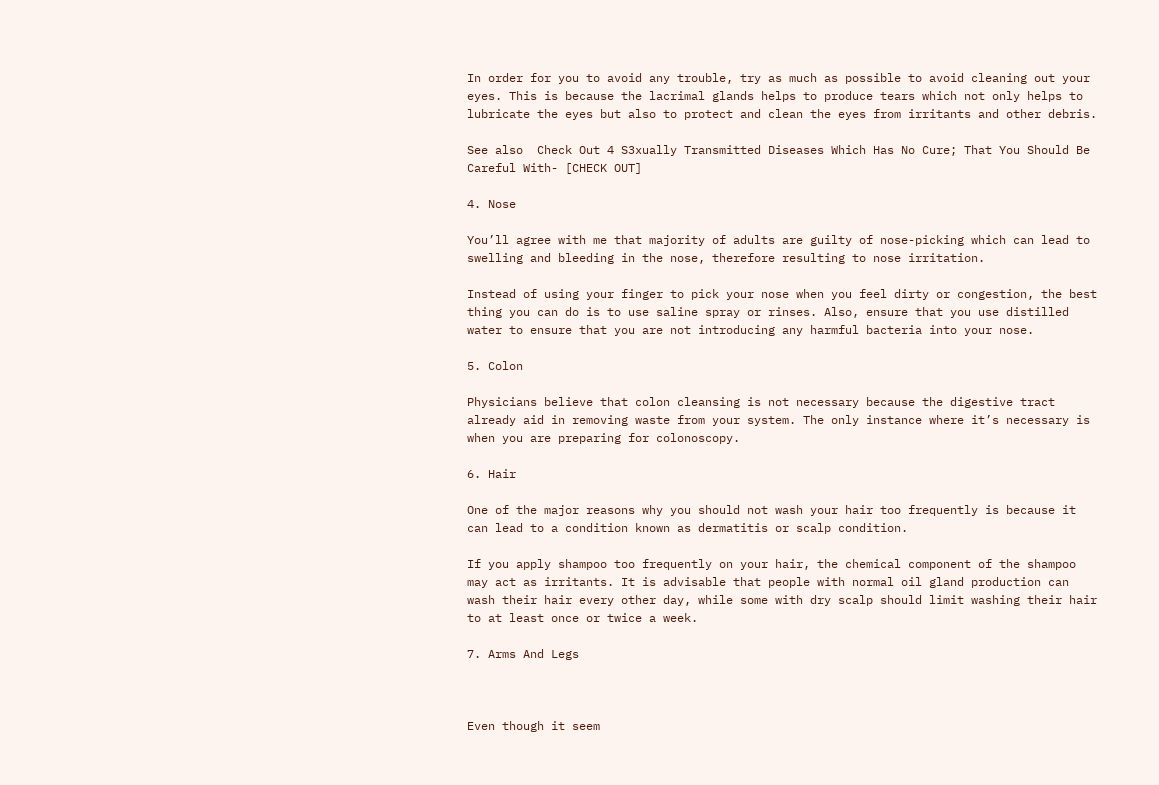In order for you to avoid any trouble, try as much as possible to avoid cleaning out your eyes. This is because the lacrimal glands helps to produce tears which not only helps to lubricate the eyes but also to protect and clean the eyes from irritants and other debris.

See also  Check Out 4 S3xually Transmitted Diseases Which Has No Cure; That You Should Be Careful With- [CHECK OUT]

4. Nose

You’ll agree with me that majority of adults are guilty of nose-picking which can lead to swelling and bleeding in the nose, therefore resulting to nose irritation.

Instead of using your finger to pick your nose when you feel dirty or congestion, the best thing you can do is to use saline spray or rinses. Also, ensure that you use distilled water to ensure that you are not introducing any harmful bacteria into your nose.

5. Colon

Physicians believe that colon cleansing is not necessary because the digestive tract already aid in removing waste from your system. The only instance where it’s necessary is when you are preparing for colonoscopy.

6. Hair

One of the major reasons why you should not wash your hair too frequently is because it can lead to a condition known as dermatitis or scalp condition.

If you apply shampoo too frequently on your hair, the chemical component of the shampoo may act as irritants. It is advisable that people with normal oil gland production can wash their hair every other day, while some with dry scalp should limit washing their hair to at least once or twice a week.

7. Arms And Legs



Even though it seem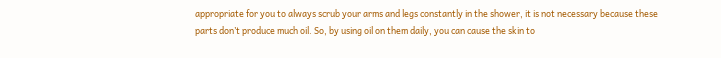appropriate for you to always scrub your arms and legs constantly in the shower, it is not necessary because these parts don’t produce much oil. So, by using oil on them daily, you can cause the skin to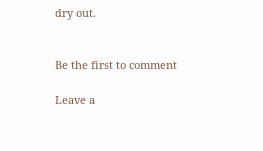dry out.


Be the first to comment

Leave a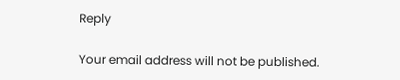Reply

Your email address will not be published.